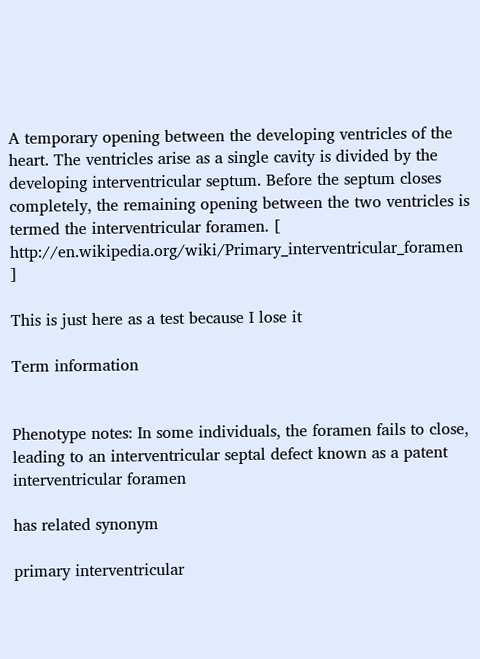A temporary opening between the developing ventricles of the heart. The ventricles arise as a single cavity is divided by the developing interventricular septum. Before the septum closes completely, the remaining opening between the two ventricles is termed the interventricular foramen. [ http://en.wikipedia.org/wiki/Primary_interventricular_foramen ]

This is just here as a test because I lose it

Term information


Phenotype notes: In some individuals, the foramen fails to close, leading to an interventricular septal defect known as a patent interventricular foramen

has related synonym

primary interventricular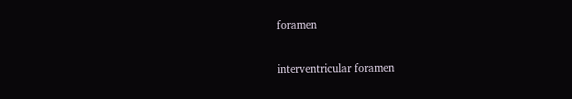foramen

interventricular foramen